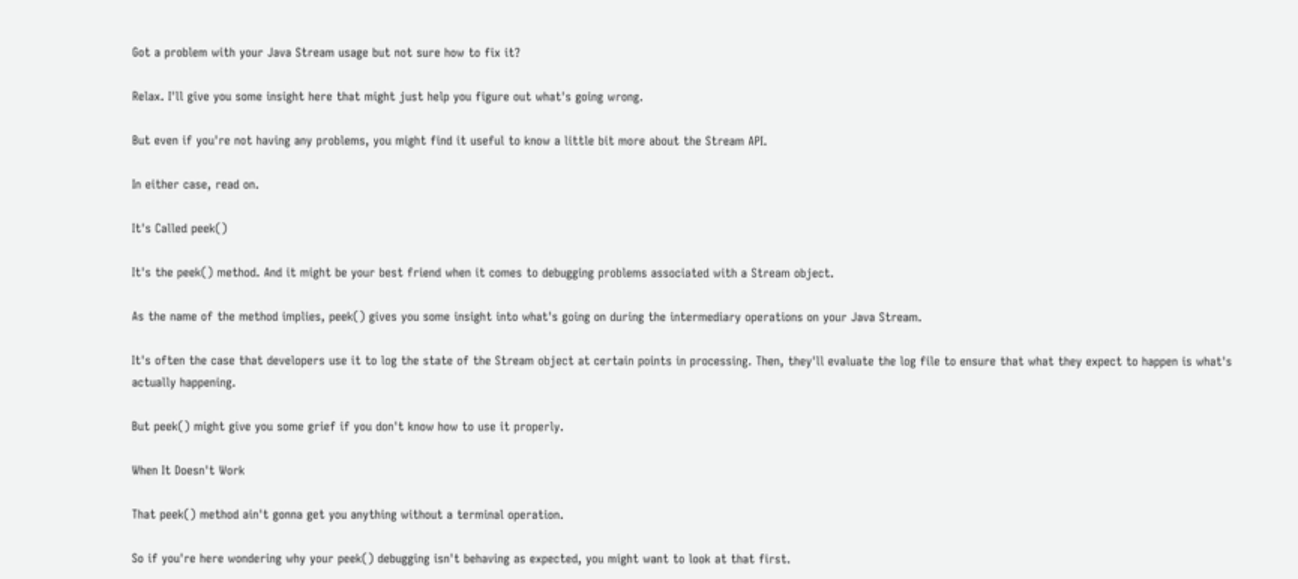Got a problem with your Java Stream usage but not sure how to fix it?

Relax. I'll give you some insight here that might just help you figure out what's going wrong.

But even if you're not having any problems, you might find it useful to know a little bit more about the Stream API.

In either case, read on.

It's Called peek()

It's the peek() method. And it might be your best friend when it comes to debugging problems associated with a Stream object.

As the name of the method implies, peek() gives you some insight into what's going on during the intermediary operations on your Java Stream.

It's often the case that developers use it to log the state of the Stream object at certain points in processing. Then, they'll evaluate the log file to ensure that what they expect to happen is what's actually happening.

But peek() might give you some grief if you don't know how to use it properly.

When It Doesn't Work

That peek() method ain't gonna get you anything without a terminal operation.

So if you're here wondering why your peek() debugging isn't behaving as expected, you might want to look at that first.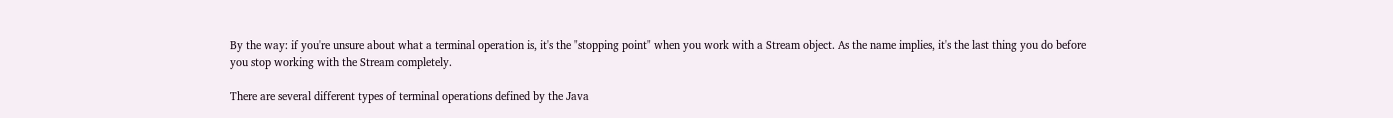By the way: if you're unsure about what a terminal operation is, it's the "stopping point" when you work with a Stream object. As the name implies, it's the last thing you do before you stop working with the Stream completely.

There are several different types of terminal operations defined by the Java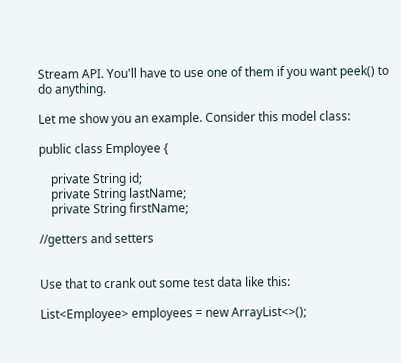Stream API. You'll have to use one of them if you want peek() to do anything.

Let me show you an example. Consider this model class:

public class Employee {

    private String id;
    private String lastName;
    private String firstName;

//getters and setters


Use that to crank out some test data like this:

List<Employee> employees = new ArrayList<>();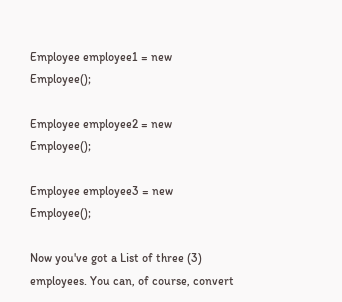Employee employee1 = new Employee();

Employee employee2 = new Employee();

Employee employee3 = new Employee();

Now you've got a List of three (3) employees. You can, of course, convert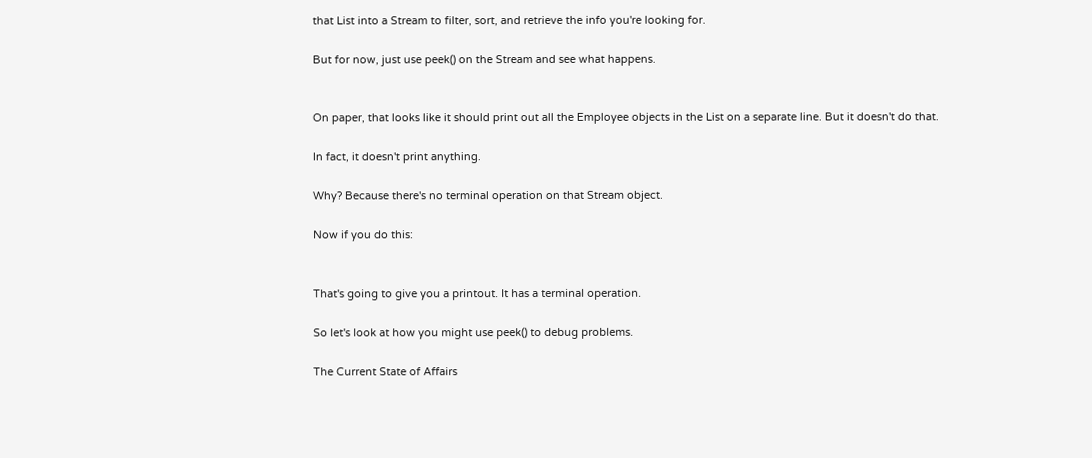that List into a Stream to filter, sort, and retrieve the info you're looking for.

But for now, just use peek() on the Stream and see what happens.


On paper, that looks like it should print out all the Employee objects in the List on a separate line. But it doesn't do that.

In fact, it doesn't print anything.

Why? Because there's no terminal operation on that Stream object.

Now if you do this:


That's going to give you a printout. It has a terminal operation.

So let's look at how you might use peek() to debug problems.

The Current State of Affairs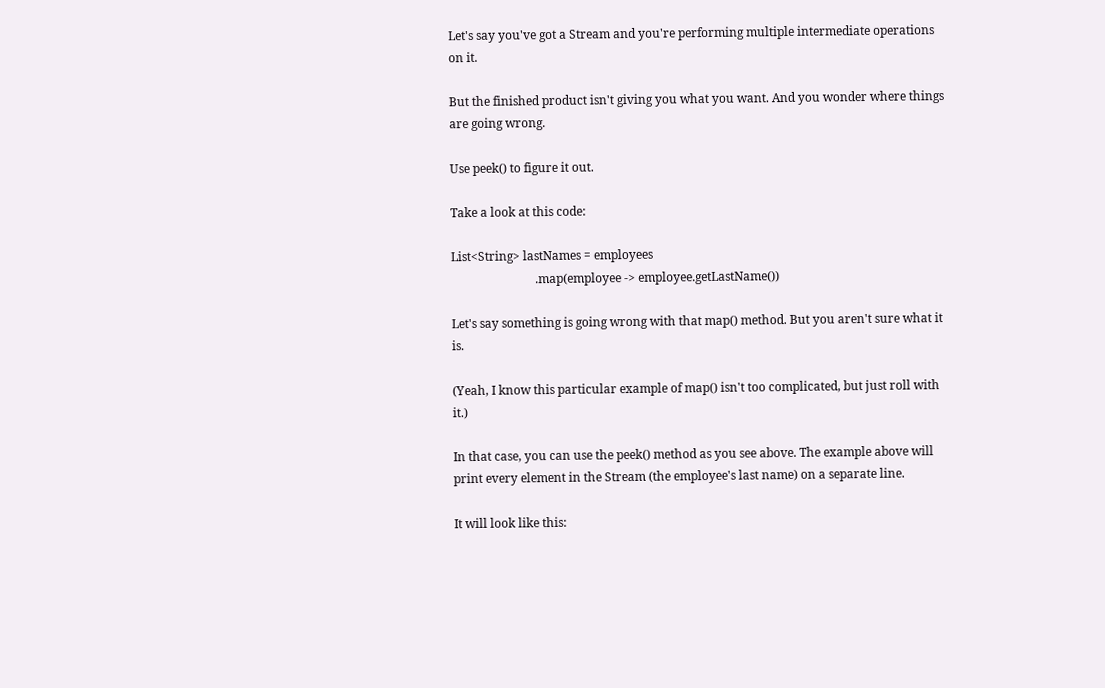Let's say you've got a Stream and you're performing multiple intermediate operations on it.

But the finished product isn't giving you what you want. And you wonder where things are going wrong.

Use peek() to figure it out.

Take a look at this code:

List<String> lastNames = employees
                            .map(employee -> employee.getLastName())

Let's say something is going wrong with that map() method. But you aren't sure what it is.

(Yeah, I know this particular example of map() isn't too complicated, but just roll with it.)

In that case, you can use the peek() method as you see above. The example above will print every element in the Stream (the employee's last name) on a separate line.

It will look like this: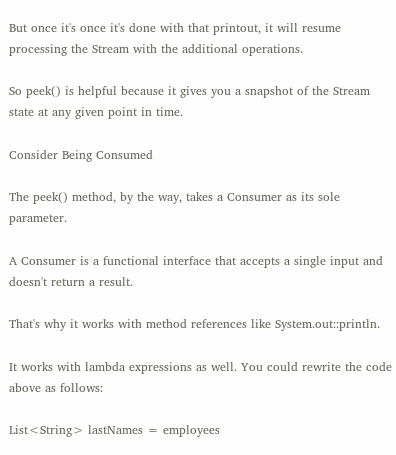But once it's once it's done with that printout, it will resume processing the Stream with the additional operations.

So peek() is helpful because it gives you a snapshot of the Stream state at any given point in time.

Consider Being Consumed

The peek() method, by the way, takes a Consumer as its sole parameter.

A Consumer is a functional interface that accepts a single input and doesn't return a result.

That's why it works with method references like System.out::println.

It works with lambda expressions as well. You could rewrite the code above as follows:

List<String> lastNames = employees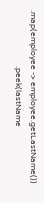.map(employee -> employee.getLastName())
                            .peek(lastName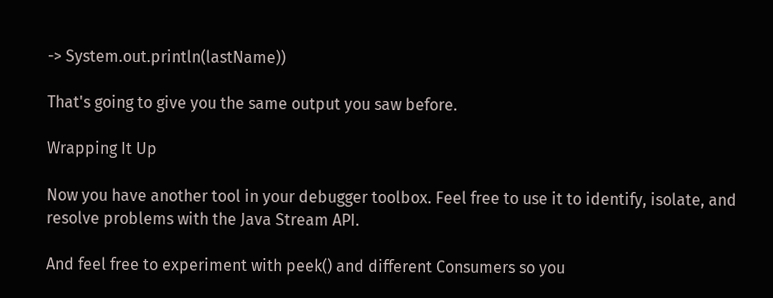-> System.out.println(lastName))

That's going to give you the same output you saw before.

Wrapping It Up

Now you have another tool in your debugger toolbox. Feel free to use it to identify, isolate, and resolve problems with the Java Stream API.

And feel free to experiment with peek() and different Consumers so you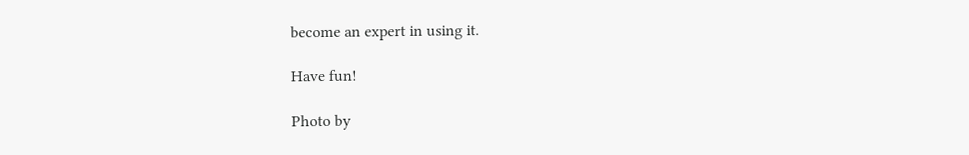become an expert in using it.

Have fun!

Photo by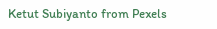Ketut Subiyanto from Pexels